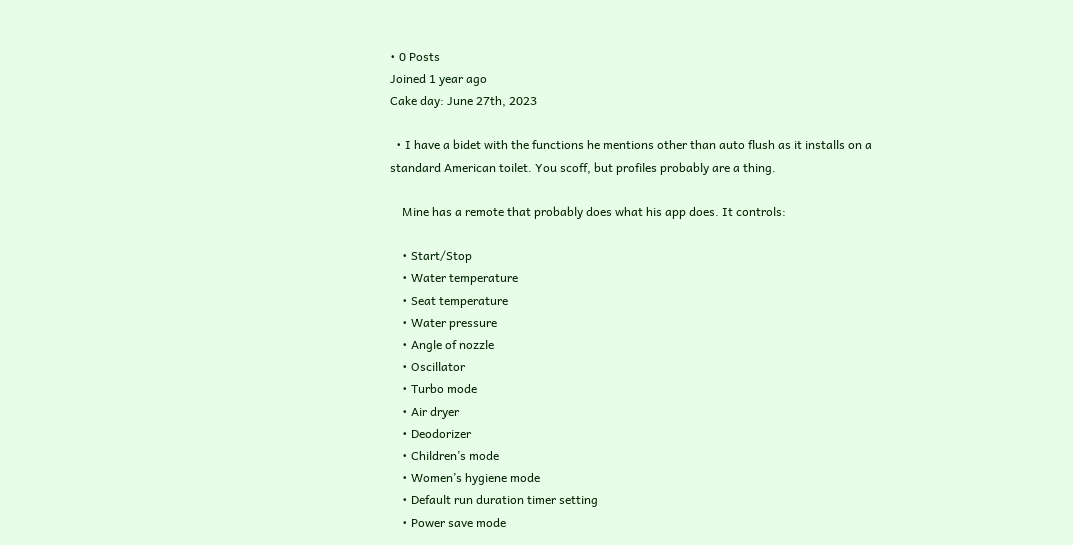• 0 Posts
Joined 1 year ago
Cake day: June 27th, 2023

  • I have a bidet with the functions he mentions other than auto flush as it installs on a standard American toilet. You scoff, but profiles probably are a thing.

    Mine has a remote that probably does what his app does. It controls:

    • Start/Stop
    • Water temperature
    • Seat temperature
    • Water pressure
    • Angle of nozzle
    • Oscillator
    • Turbo mode
    • Air dryer
    • Deodorizer
    • Children’s mode
    • Women’s hygiene mode
    • Default run duration timer setting
    • Power save mode